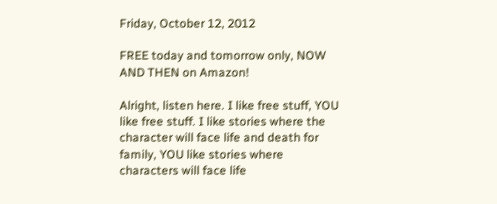Friday, October 12, 2012

FREE today and tomorrow only, NOW AND THEN on Amazon!

Alright, listen here. I like free stuff, YOU like free stuff. I like stories where the character will face life and death for family, YOU like stories where characters will face life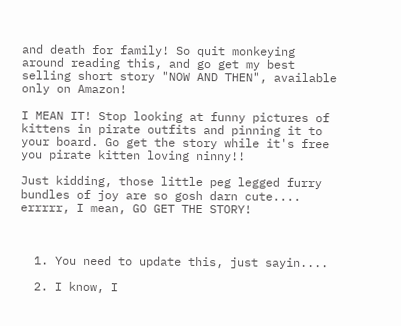and death for family! So quit monkeying around reading this, and go get my best selling short story "NOW AND THEN", available only on Amazon!

I MEAN IT! Stop looking at funny pictures of kittens in pirate outfits and pinning it to your board. Go get the story while it's free you pirate kitten loving ninny!!

Just kidding, those little peg legged furry bundles of joy are so gosh darn cute.... errrrr, I mean, GO GET THE STORY!



  1. You need to update this, just sayin....

  2. I know, I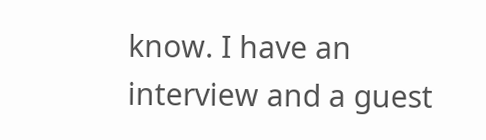know. I have an interview and a guest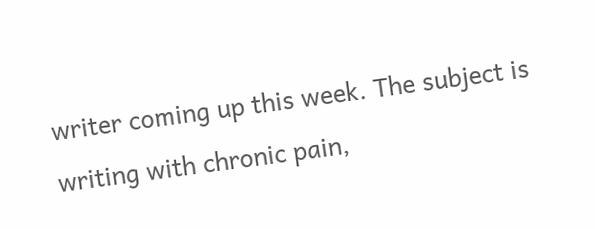writer coming up this week. The subject is writing with chronic pain,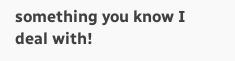something you know I deal with!